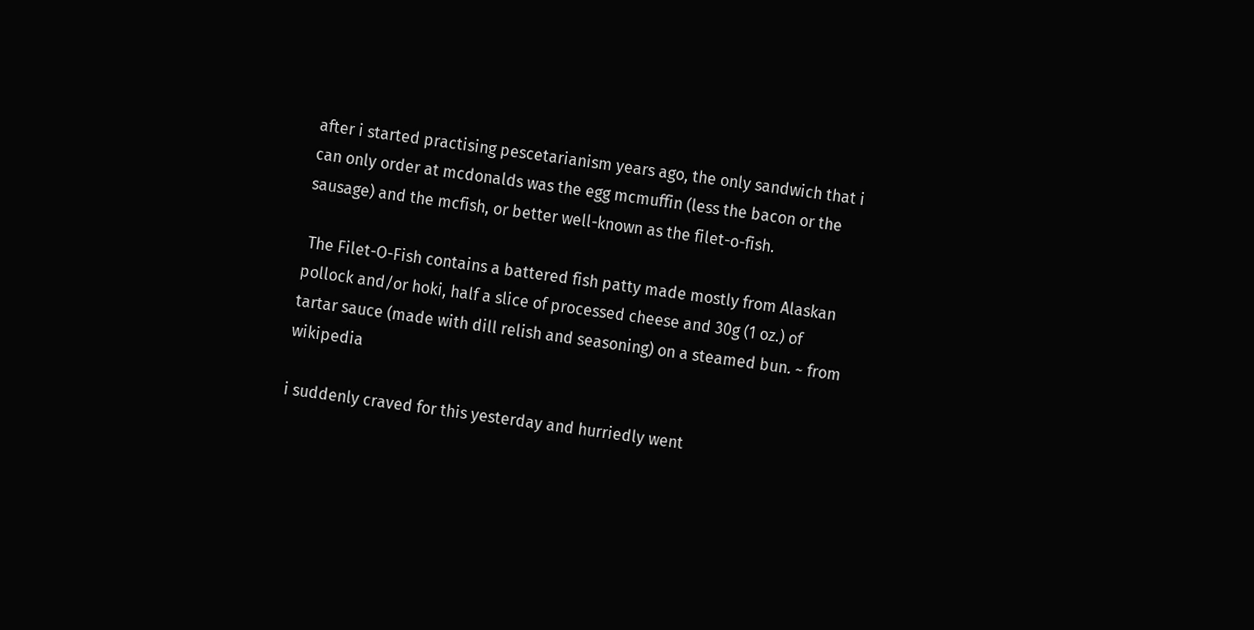after i started practising pescetarianism years ago, the only sandwich that i can only order at mcdonalds was the egg mcmuffin (less the bacon or the sausage) and the mcfish, or better well-known as the filet-o-fish.

 The Filet-O-Fish contains a battered fish patty made mostly from Alaskan pollock and/or hoki, half a slice of processed cheese and 30g (1 oz.) of tartar sauce (made with dill relish and seasoning) on a steamed bun. ~ from wikipedia

i suddenly craved for this yesterday and hurriedly went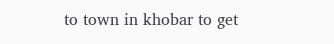to town in khobar to get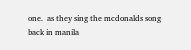one.  as they sing the mcdonalds song back in manila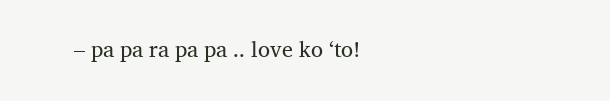– pa pa ra pa pa .. love ko ‘to!